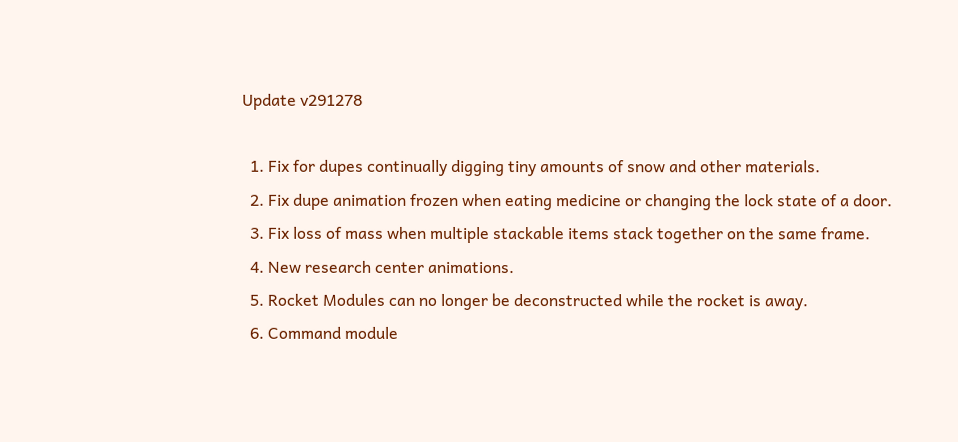Update v291278

  1. Fix for dupes continually digging tiny amounts of snow and other materials.
  2. Fix dupe animation frozen when eating medicine or changing the lock state of a door.
  3. Fix loss of mass when multiple stackable items stack together on the same frame.
  4. New research center animations.
  5. Rocket Modules can no longer be deconstructed while the rocket is away.
  6. Command module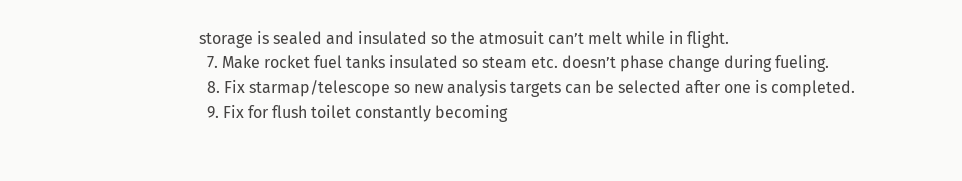storage is sealed and insulated so the atmosuit can’t melt while in flight.
  7. Make rocket fuel tanks insulated so steam etc. doesn’t phase change during fueling.
  8. Fix starmap/telescope so new analysis targets can be selected after one is completed.
  9. Fix for flush toilet constantly becoming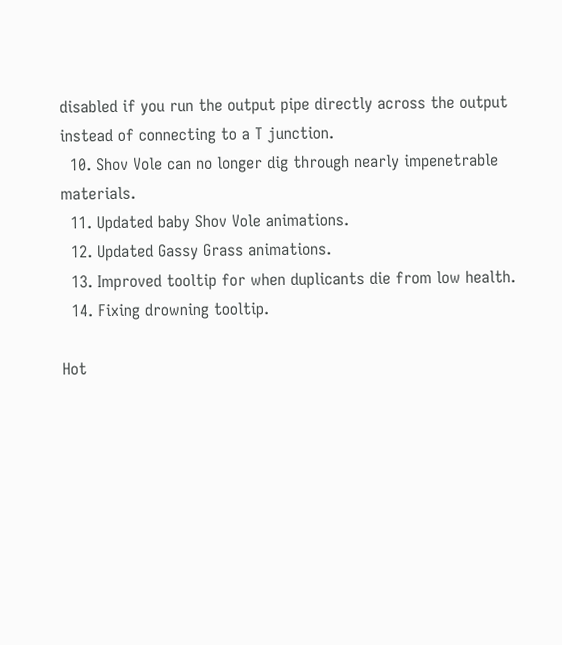disabled if you run the output pipe directly across the output instead of connecting to a T junction.
  10. Shov Vole can no longer dig through nearly impenetrable materials.
  11. Updated baby Shov Vole animations.
  12. Updated Gassy Grass animations.
  13. Improved tooltip for when duplicants die from low health.
  14. Fixing drowning tooltip.

Hot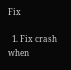Fix

  1. Fix crash when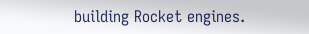building Rocket engines.